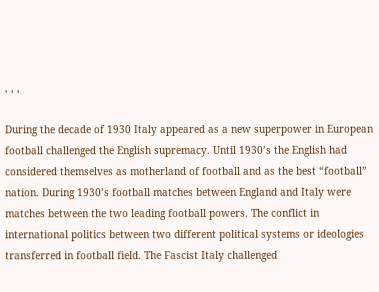, , ,

During the decade of 1930 Italy appeared as a new superpower in European football challenged the English supremacy. Until 1930’s the English had considered themselves as motherland of football and as the best “football” nation. During 1930’s football matches between England and Italy were matches between the two leading football powers. The conflict in international politics between two different political systems or ideologies transferred in football field. The Fascist Italy challenged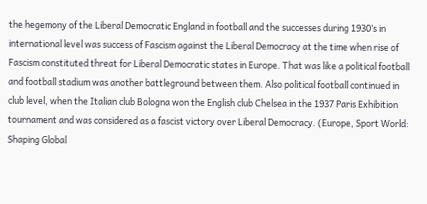the hegemony of the Liberal Democratic England in football and the successes during 1930’s in international level was success of Fascism against the Liberal Democracy at the time when rise of Fascism constituted threat for Liberal Democratic states in Europe. That was like a political football and football stadium was another battleground between them. Also political football continued in club level, when the Italian club Bologna won the English club Chelsea in the 1937 Paris Exhibition tournament and was considered as a fascist victory over Liberal Democracy. (Europe, Sport World: Shaping Global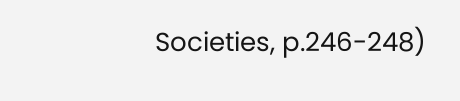Societies, p.246-248)